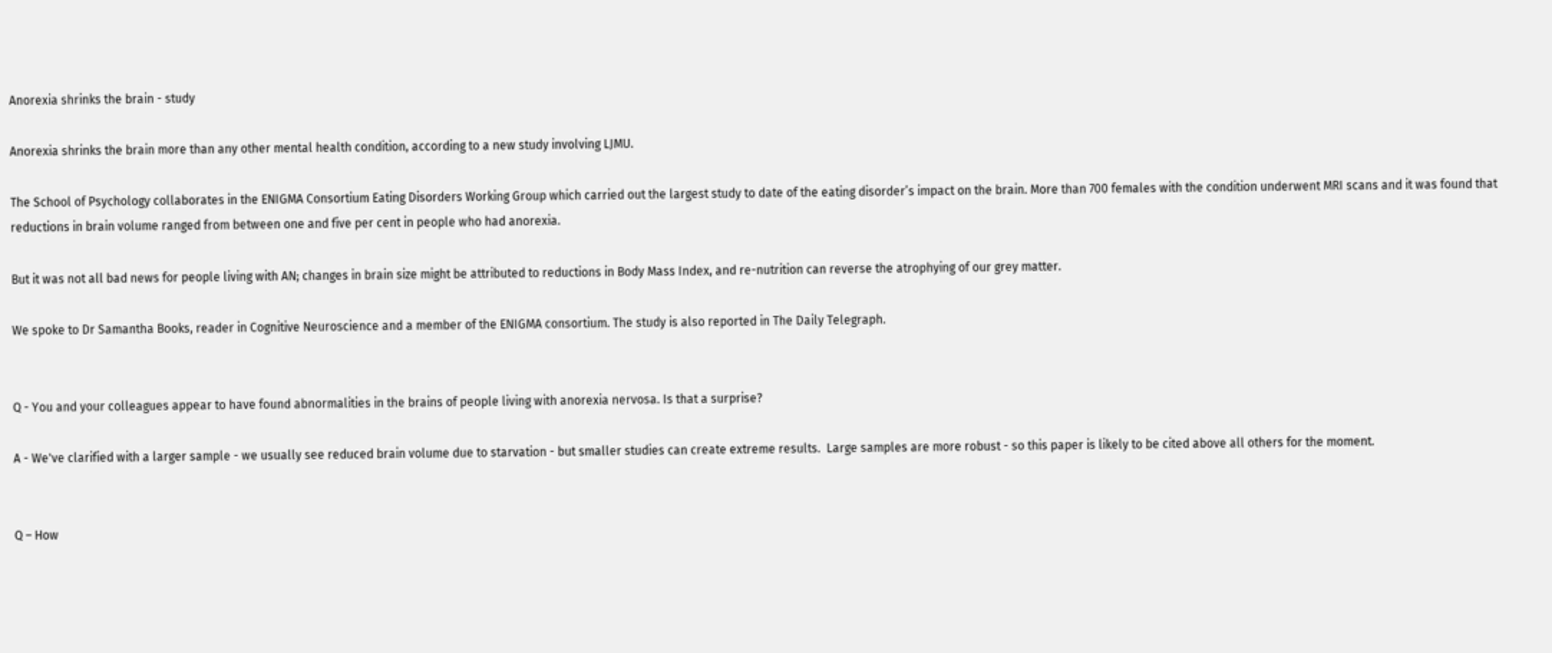Anorexia shrinks the brain - study

Anorexia shrinks the brain more than any other mental health condition, according to a new study involving LJMU.

The School of Psychology collaborates in the ENIGMA Consortium Eating Disorders Working Group which carried out the largest study to date of the eating disorder’s impact on the brain. More than 700 females with the condition underwent MRI scans and it was found that reductions in brain volume ranged from between one and five per cent in people who had anorexia.

But it was not all bad news for people living with AN; changes in brain size might be attributed to reductions in Body Mass Index, and re-nutrition can reverse the atrophying of our grey matter.

We spoke to Dr Samantha Books, reader in Cognitive Neuroscience and a member of the ENIGMA consortium. The study is also reported in The Daily Telegraph.


Q - You and your colleagues appear to have found abnormalities in the brains of people living with anorexia nervosa. Is that a surprise?

A - We've clarified with a larger sample - we usually see reduced brain volume due to starvation - but smaller studies can create extreme results.  Large samples are more robust - so this paper is likely to be cited above all others for the moment.


Q – How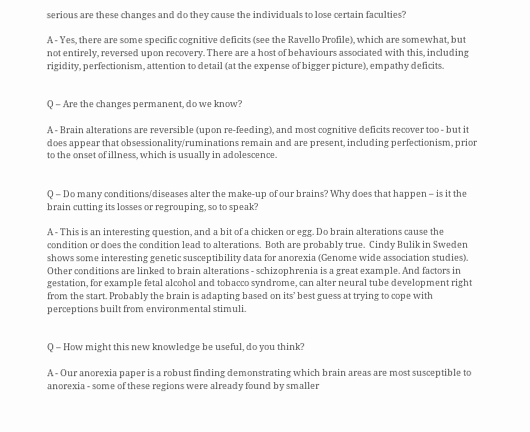serious are these changes and do they cause the individuals to lose certain faculties?

A - Yes, there are some specific cognitive deficits (see the Ravello Profile), which are somewhat, but not entirely, reversed upon recovery. There are a host of behaviours associated with this, including rigidity, perfectionism, attention to detail (at the expense of bigger picture), empathy deficits.


Q – Are the changes permanent, do we know?

A - Brain alterations are reversible (upon re-feeding), and most cognitive deficits recover too - but it does appear that obsessionality/ruminations remain and are present, including perfectionism, prior to the onset of illness, which is usually in adolescence.


Q – Do many conditions/diseases alter the make-up of our brains? Why does that happen – is it the brain cutting its losses or regrouping, so to speak?

A - This is an interesting question, and a bit of a chicken or egg. Do brain alterations cause the condition or does the condition lead to alterations.  Both are probably true.  Cindy Bulik in Sweden shows some interesting genetic susceptibility data for anorexia (Genome wide association studies). Other conditions are linked to brain alterations - schizophrenia is a great example. And factors in gestation, for example fetal alcohol and tobacco syndrome, can alter neural tube development right from the start. Probably the brain is adapting based on its’ best guess at trying to cope with perceptions built from environmental stimuli.


Q – How might this new knowledge be useful, do you think?

A - Our anorexia paper is a robust finding demonstrating which brain areas are most susceptible to anorexia - some of these regions were already found by smaller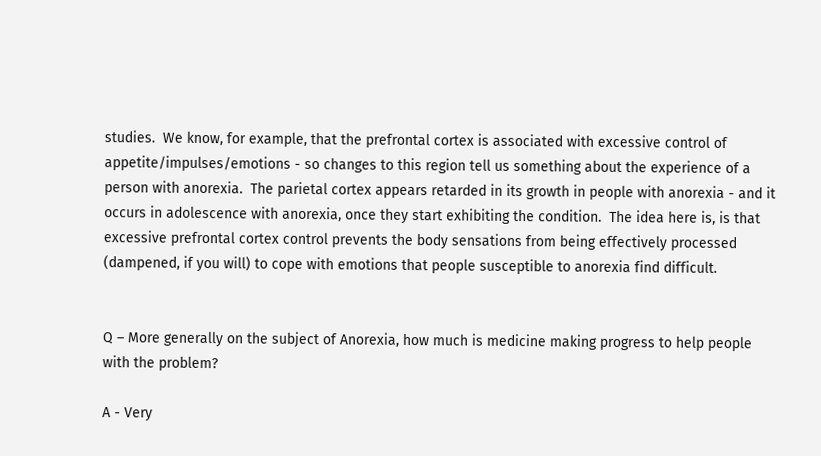studies.  We know, for example, that the prefrontal cortex is associated with excessive control of appetite/impulses/emotions - so changes to this region tell us something about the experience of a person with anorexia.  The parietal cortex appears retarded in its growth in people with anorexia - and it occurs in adolescence with anorexia, once they start exhibiting the condition.  The idea here is, is that excessive prefrontal cortex control prevents the body sensations from being effectively processed (dampened, if you will) to cope with emotions that people susceptible to anorexia find difficult.


Q – More generally on the subject of Anorexia, how much is medicine making progress to help people with the problem?

A - Very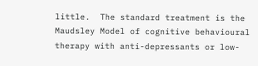little.  The standard treatment is the Maudsley Model of cognitive behavioural therapy with anti-depressants or low-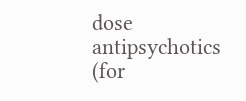dose antipsychotics (for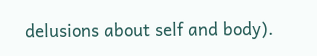delusions about self and body).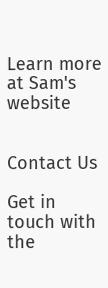Learn more at Sam's website


Contact Us

Get in touch with the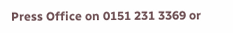Press Office on 0151 231 3369 or